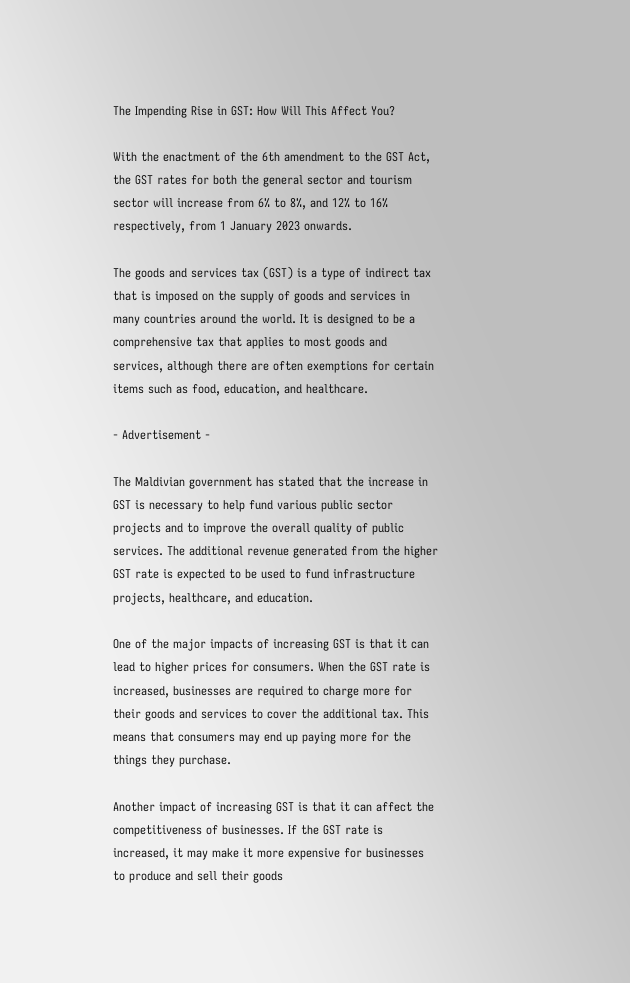The Impending Rise in GST: How Will This Affect You?

With the enactment of the 6th amendment to the GST Act, the GST rates for both the general sector and tourism sector will increase from 6% to 8%, and 12% to 16% respectively, from 1 January 2023 onwards.

The goods and services tax (GST) is a type of indirect tax that is imposed on the supply of goods and services in many countries around the world. It is designed to be a comprehensive tax that applies to most goods and services, although there are often exemptions for certain items such as food, education, and healthcare.

- Advertisement -

The Maldivian government has stated that the increase in GST is necessary to help fund various public sector projects and to improve the overall quality of public services. The additional revenue generated from the higher GST rate is expected to be used to fund infrastructure projects, healthcare, and education.

One of the major impacts of increasing GST is that it can lead to higher prices for consumers. When the GST rate is increased, businesses are required to charge more for their goods and services to cover the additional tax. This means that consumers may end up paying more for the things they purchase.

Another impact of increasing GST is that it can affect the competitiveness of businesses. If the GST rate is increased, it may make it more expensive for businesses to produce and sell their goods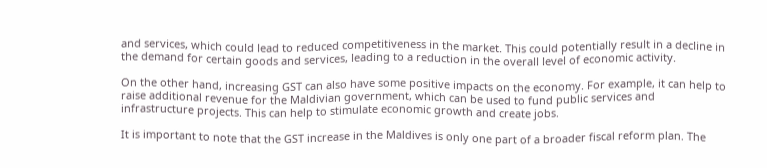and services, which could lead to reduced competitiveness in the market. This could potentially result in a decline in the demand for certain goods and services, leading to a reduction in the overall level of economic activity.

On the other hand, increasing GST can also have some positive impacts on the economy. For example, it can help to raise additional revenue for the Maldivian government, which can be used to fund public services and infrastructure projects. This can help to stimulate economic growth and create jobs.

It is important to note that the GST increase in the Maldives is only one part of a broader fiscal reform plan. The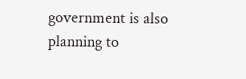government is also planning to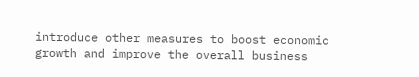introduce other measures to boost economic growth and improve the overall business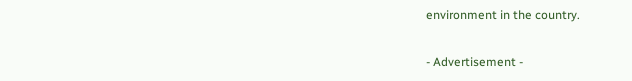environment in the country.

- Advertisement -